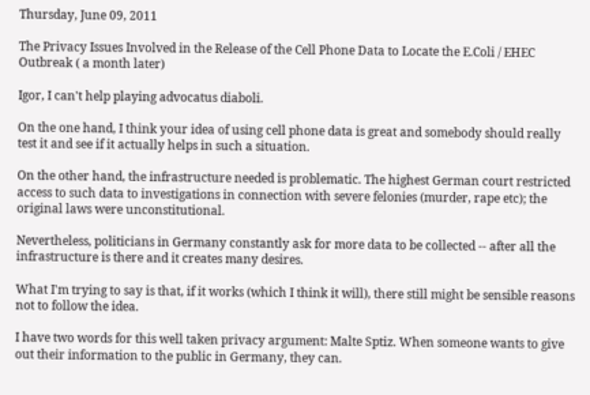Thursday, June 09, 2011

The Privacy Issues Involved in the Release of the Cell Phone Data to Locate the E.Coli / EHEC Outbreak ( a month later)

Igor, I can't help playing advocatus diaboli.

On the one hand, I think your idea of using cell phone data is great and somebody should really test it and see if it actually helps in such a situation.

On the other hand, the infrastructure needed is problematic. The highest German court restricted access to such data to investigations in connection with severe felonies (murder, rape etc); the original laws were unconstitutional.

Nevertheless, politicians in Germany constantly ask for more data to be collected -- after all the infrastructure is there and it creates many desires.

What I'm trying to say is that, if it works (which I think it will), there still might be sensible reasons not to follow the idea.

I have two words for this well taken privacy argument: Malte Sptiz. When someone wants to give out their information to the public in Germany, they can.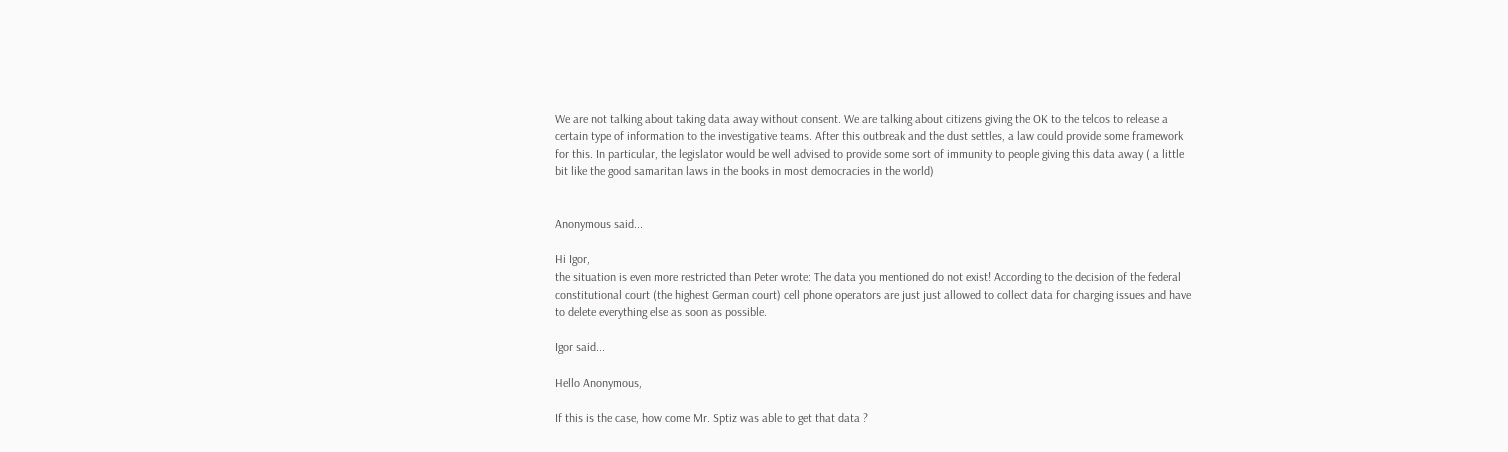We are not talking about taking data away without consent. We are talking about citizens giving the OK to the telcos to release a certain type of information to the investigative teams. After this outbreak and the dust settles, a law could provide some framework for this. In particular, the legislator would be well advised to provide some sort of immunity to people giving this data away ( a little bit like the good samaritan laws in the books in most democracies in the world)


Anonymous said...

Hi Igor,
the situation is even more restricted than Peter wrote: The data you mentioned do not exist! According to the decision of the federal constitutional court (the highest German court) cell phone operators are just just allowed to collect data for charging issues and have to delete everything else as soon as possible.

Igor said...

Hello Anonymous,

If this is the case, how come Mr. Sptiz was able to get that data ?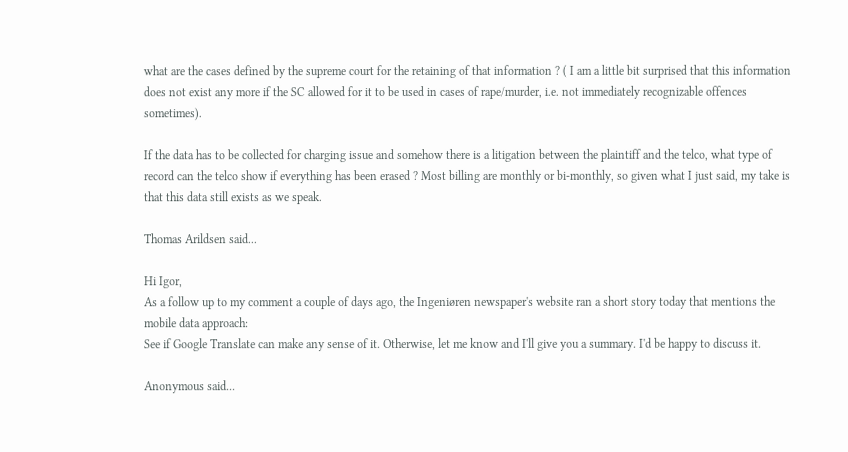what are the cases defined by the supreme court for the retaining of that information ? ( I am a little bit surprised that this information does not exist any more if the SC allowed for it to be used in cases of rape/murder, i.e. not immediately recognizable offences sometimes).

If the data has to be collected for charging issue and somehow there is a litigation between the plaintiff and the telco, what type of record can the telco show if everything has been erased ? Most billing are monthly or bi-monthly, so given what I just said, my take is that this data still exists as we speak.

Thomas Arildsen said...

Hi Igor,
As a follow up to my comment a couple of days ago, the Ingeniøren newspaper's website ran a short story today that mentions the mobile data approach:
See if Google Translate can make any sense of it. Otherwise, let me know and I'll give you a summary. I'd be happy to discuss it.

Anonymous said...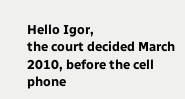Hello Igor,
the court decided March 2010, before the cell phone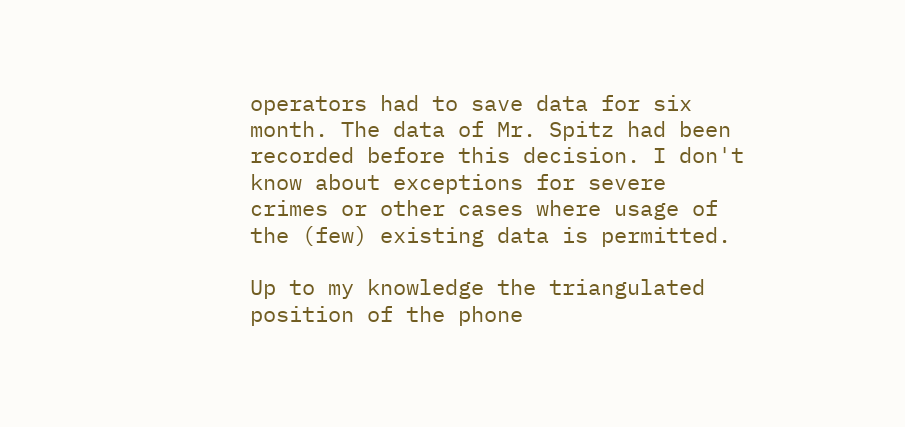operators had to save data for six month. The data of Mr. Spitz had been recorded before this decision. I don't know about exceptions for severe crimes or other cases where usage of the (few) existing data is permitted.

Up to my knowledge the triangulated position of the phone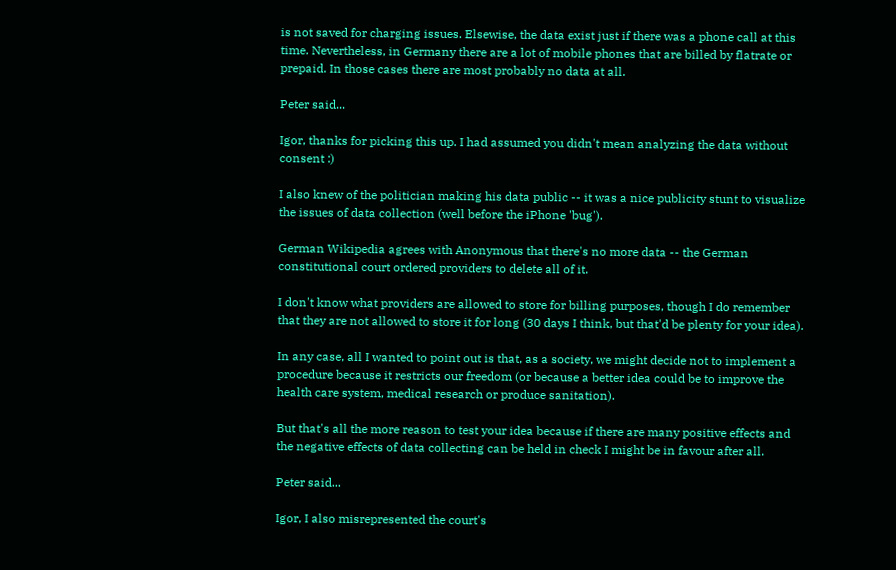is not saved for charging issues. Elsewise, the data exist just if there was a phone call at this time. Nevertheless, in Germany there are a lot of mobile phones that are billed by flatrate or prepaid. In those cases there are most probably no data at all.

Peter said...

Igor, thanks for picking this up. I had assumed you didn't mean analyzing the data without consent :)

I also knew of the politician making his data public -- it was a nice publicity stunt to visualize the issues of data collection (well before the iPhone 'bug').

German Wikipedia agrees with Anonymous that there's no more data -- the German constitutional court ordered providers to delete all of it.

I don't know what providers are allowed to store for billing purposes, though I do remember that they are not allowed to store it for long (30 days I think, but that'd be plenty for your idea).

In any case, all I wanted to point out is that, as a society, we might decide not to implement a procedure because it restricts our freedom (or because a better idea could be to improve the health care system, medical research or produce sanitation).

But that's all the more reason to test your idea because if there are many positive effects and the negative effects of data collecting can be held in check I might be in favour after all.

Peter said...

Igor, I also misrepresented the court's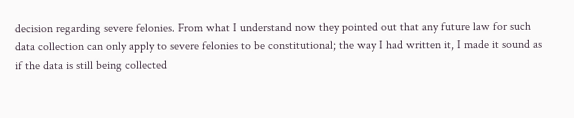decision regarding severe felonies. From what I understand now they pointed out that any future law for such data collection can only apply to severe felonies to be constitutional; the way I had written it, I made it sound as if the data is still being collected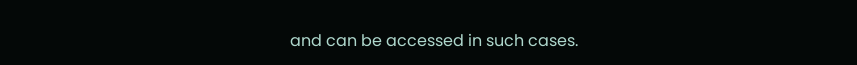and can be accessed in such cases.